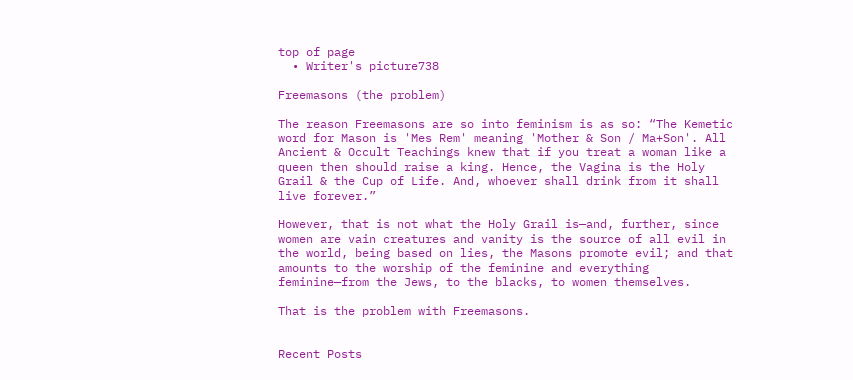top of page
  • Writer's picture738

Freemasons (the problem)

The reason Freemasons are so into feminism is as so: “The Kemetic word for Mason is 'Mes Rem' meaning 'Mother & Son / Ma+Son'. All Ancient & Occult Teachings knew that if you treat a woman like a queen then should raise a king. Hence, the Vagina is the Holy Grail & the Cup of Life. And, whoever shall drink from it shall live forever.”

However, that is not what the Holy Grail is—and, further, since women are vain creatures and vanity is the source of all evil in the world, being based on lies, the Masons promote evil; and that amounts to the worship of the feminine and everything feminine—from the Jews, to the blacks, to women themselves.

That is the problem with Freemasons.


Recent Posts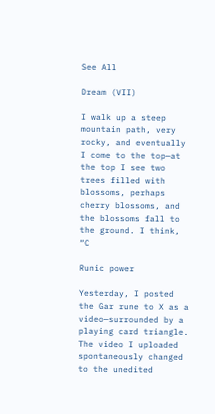See All

Dream (VII)

I walk up a steep mountain path, very rocky, and eventually I come to the top—at the top I see two trees filled with blossoms, perhaps cherry blossoms, and the blossoms fall to the ground. I think, “C

Runic power

Yesterday, I posted the Gar rune to X as a video—surrounded by a playing card triangle. The video I uploaded spontaneously changed to the unedited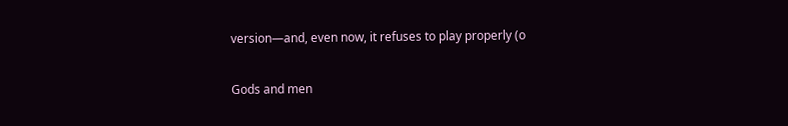version—and, even now, it refuses to play properly (o

Gods and men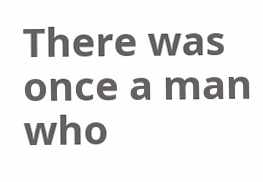There was once a man who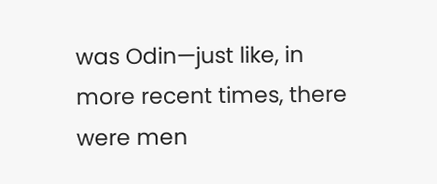was Odin—just like, in more recent times, there were men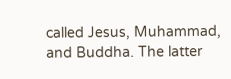called Jesus, Muhammad, and Buddha. The latter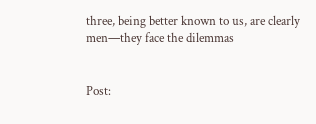three, being better known to us, are clearly men—they face the dilemmas


Post: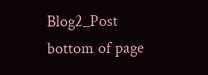Blog2_Post
bottom of page